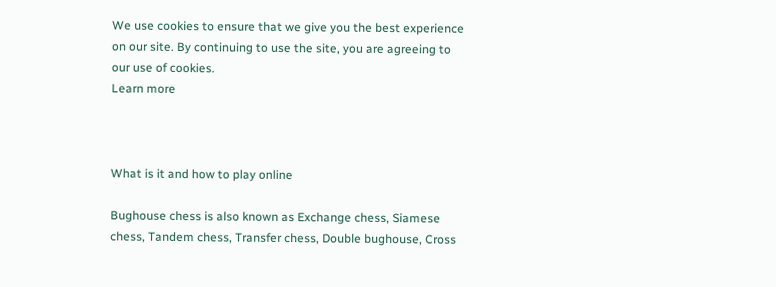We use cookies to ensure that we give you the best experience on our site. By continuing to use the site, you are agreeing to our use of cookies.
Learn more



What is it and how to play online

Bughouse chess is also known as Exchange chess, Siamese chess, Tandem chess, Transfer chess, Double bughouse, Cross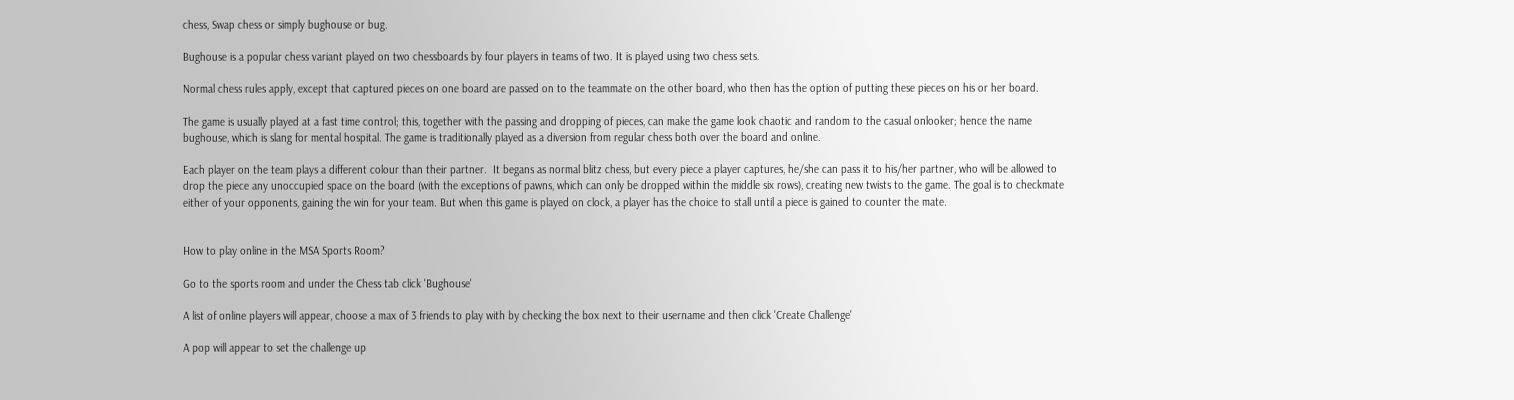chess, Swap chess or simply bughouse or bug.

Bughouse is a popular chess variant played on two chessboards by four players in teams of two. It is played using two chess sets.

Normal chess rules apply, except that captured pieces on one board are passed on to the teammate on the other board, who then has the option of putting these pieces on his or her board.

The game is usually played at a fast time control; this, together with the passing and dropping of pieces, can make the game look chaotic and random to the casual onlooker; hence the name bughouse, which is slang for mental hospital. The game is traditionally played as a diversion from regular chess both over the board and online.

Each player on the team plays a different colour than their partner.  It begans as normal blitz chess, but every piece a player captures, he/she can pass it to his/her partner, who will be allowed to drop the piece any unoccupied space on the board (with the exceptions of pawns, which can only be dropped within the middle six rows), creating new twists to the game. The goal is to checkmate either of your opponents, gaining the win for your team. But when this game is played on clock, a player has the choice to stall until a piece is gained to counter the mate.


How to play online in the MSA Sports Room?

Go to the sports room and under the Chess tab click 'Bughouse'

A list of online players will appear, choose a max of 3 friends to play with by checking the box next to their username and then click 'Create Challenge'

A pop will appear to set the challenge up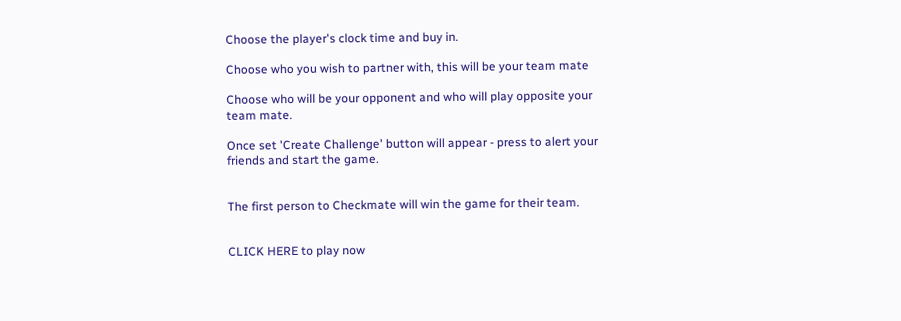Choose the player's clock time and buy in.

Choose who you wish to partner with, this will be your team mate

Choose who will be your opponent and who will play opposite your team mate.

Once set 'Create Challenge' button will appear - press to alert your friends and start the game.


The first person to Checkmate will win the game for their team.


CLICK HERE to play now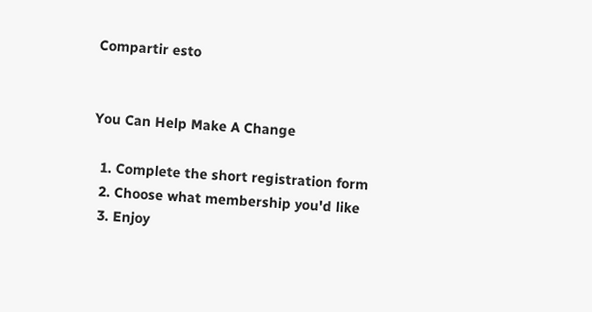Compartir esto


You Can Help Make A Change

  1. Complete the short registration form
  2. Choose what membership you'd like
  3. Enjoy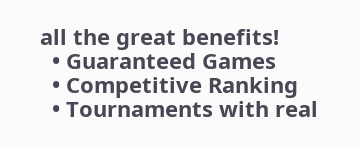all the great benefits!
  • Guaranteed Games
  • Competitive Ranking
  • Tournaments with real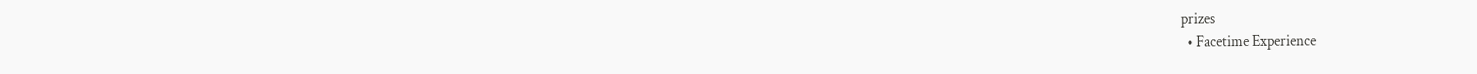prizes
  • Facetime Experience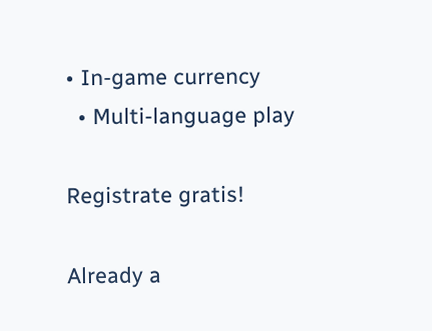• In-game currency
  • Multi-language play

Registrate gratis!

Already a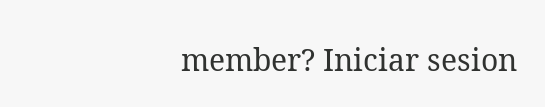member? Iniciar sesion